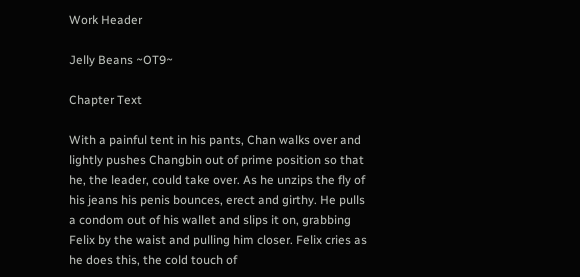Work Header

Jelly Beans ~OT9~

Chapter Text

With a painful tent in his pants, Chan walks over and lightly pushes Changbin out of prime position so that he, the leader, could take over. As he unzips the fly of his jeans his penis bounces, erect and girthy. He pulls a condom out of his wallet and slips it on, grabbing Felix by the waist and pulling him closer. Felix cries as he does this, the cold touch of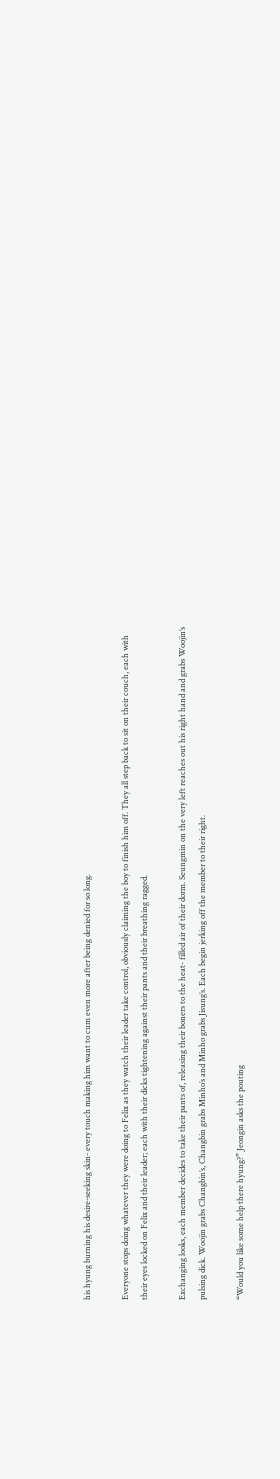his hyung burning his desire-seeking skin- every touch making him want to cum even more after being denied for so long.

Everyone stops doing whatever they were doing to Felix as they watch their leader take control, obviously claiming the boy to finish him off. They all step back to sit on their couch, each with their eyes locked on Felix and their leader; each with their dicks tightening against their pants and their breathing ragged.

Exchanging looks, each member decides to take their pants of, releasing their boners to the heat- filled air of their dorm. Seungmin on the very left reaches out his right hand and grabs Woojin’s pulsing dick. Woojin grabs Changbin’s, Changbin grabs Minho’s and Minho grabs Jisung’s. Each begin jerking off the member to their right.

“Would you like some help there hyung?” Jeongin asks the pouting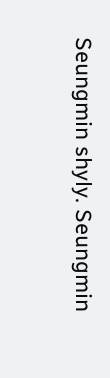Seungmin shyly. Seungmin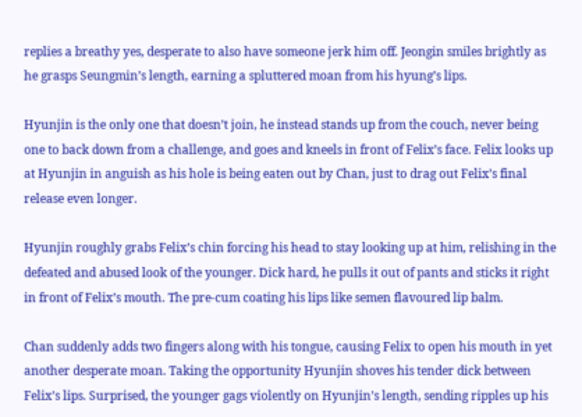replies a breathy yes, desperate to also have someone jerk him off. Jeongin smiles brightly as he grasps Seungmin’s length, earning a spluttered moan from his hyung’s lips.

Hyunjin is the only one that doesn’t join, he instead stands up from the couch, never being one to back down from a challenge, and goes and kneels in front of Felix’s face. Felix looks up at Hyunjin in anguish as his hole is being eaten out by Chan, just to drag out Felix’s final release even longer.

Hyunjin roughly grabs Felix’s chin forcing his head to stay looking up at him, relishing in the defeated and abused look of the younger. Dick hard, he pulls it out of pants and sticks it right in front of Felix’s mouth. The pre-cum coating his lips like semen flavoured lip balm.

Chan suddenly adds two fingers along with his tongue, causing Felix to open his mouth in yet another desperate moan. Taking the opportunity Hyunjin shoves his tender dick between Felix’s lips. Surprised, the younger gags violently on Hyunjin’s length, sending ripples up his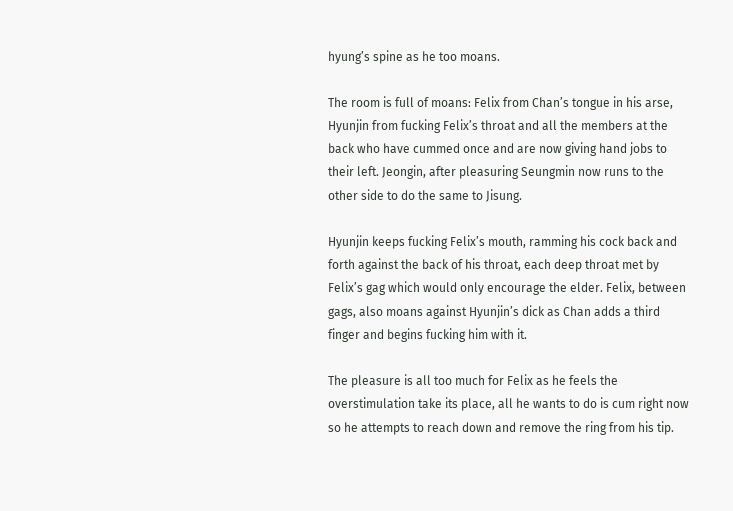hyung’s spine as he too moans.

The room is full of moans: Felix from Chan’s tongue in his arse, Hyunjin from fucking Felix’s throat and all the members at the back who have cummed once and are now giving hand jobs to their left. Jeongin, after pleasuring Seungmin now runs to the other side to do the same to Jisung.

Hyunjin keeps fucking Felix’s mouth, ramming his cock back and forth against the back of his throat, each deep throat met by Felix’s gag which would only encourage the elder. Felix, between gags, also moans against Hyunjin’s dick as Chan adds a third finger and begins fucking him with it.

The pleasure is all too much for Felix as he feels the overstimulation take its place, all he wants to do is cum right now so he attempts to reach down and remove the ring from his tip.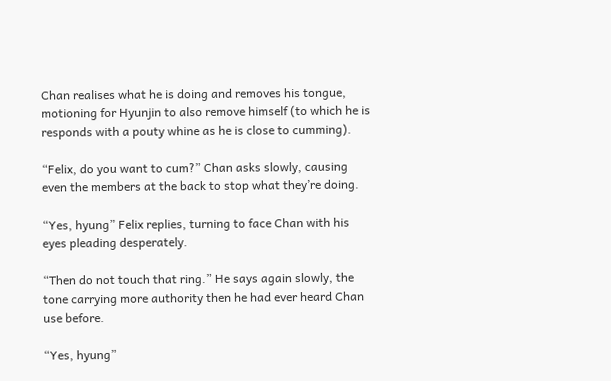Chan realises what he is doing and removes his tongue, motioning for Hyunjin to also remove himself (to which he is responds with a pouty whine as he is close to cumming).

“Felix, do you want to cum?” Chan asks slowly, causing even the members at the back to stop what they’re doing.

“Yes, hyung” Felix replies, turning to face Chan with his eyes pleading desperately.

“Then do not touch that ring.” He says again slowly, the tone carrying more authority then he had ever heard Chan use before.

“Yes, hyung”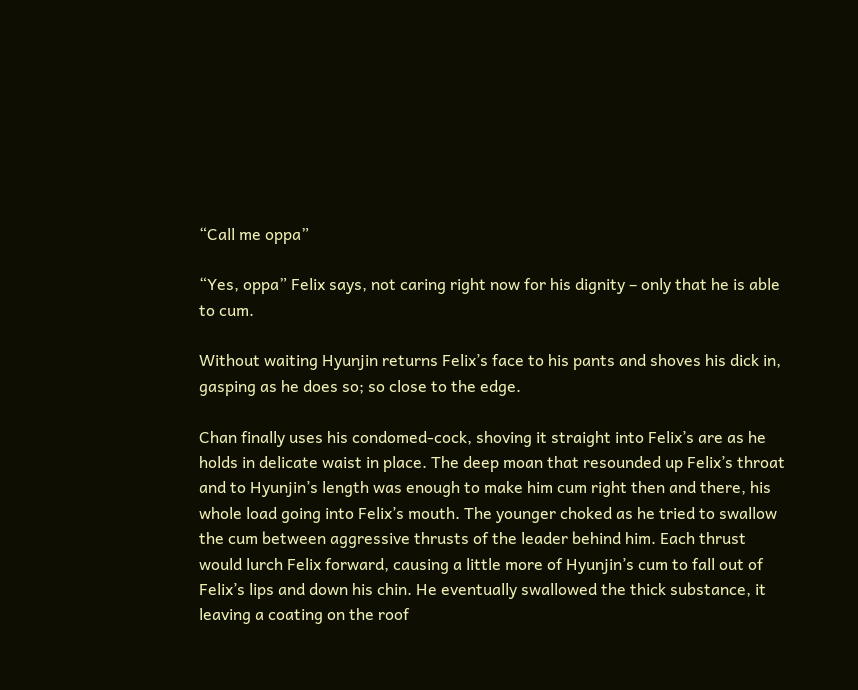“Call me oppa”

“Yes, oppa” Felix says, not caring right now for his dignity – only that he is able to cum.

Without waiting Hyunjin returns Felix’s face to his pants and shoves his dick in, gasping as he does so; so close to the edge.

Chan finally uses his condomed-cock, shoving it straight into Felix’s are as he holds in delicate waist in place. The deep moan that resounded up Felix’s throat and to Hyunjin’s length was enough to make him cum right then and there, his whole load going into Felix’s mouth. The younger choked as he tried to swallow the cum between aggressive thrusts of the leader behind him. Each thrust would lurch Felix forward, causing a little more of Hyunjin’s cum to fall out of Felix’s lips and down his chin. He eventually swallowed the thick substance, it leaving a coating on the roof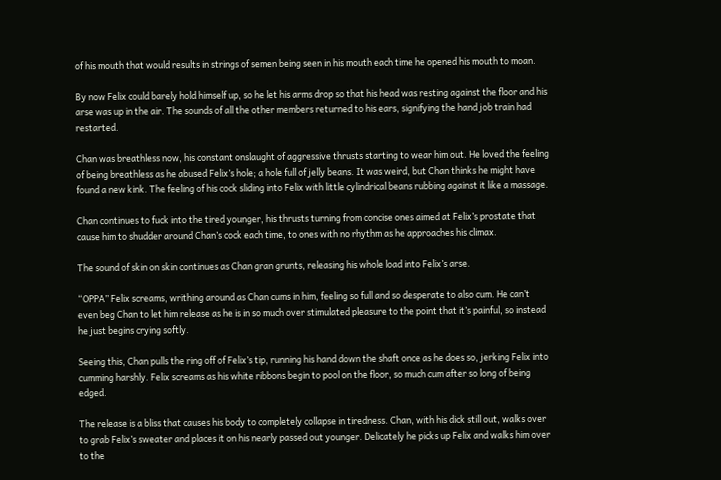of his mouth that would results in strings of semen being seen in his mouth each time he opened his mouth to moan.

By now Felix could barely hold himself up, so he let his arms drop so that his head was resting against the floor and his arse was up in the air. The sounds of all the other members returned to his ears, signifying the hand job train had restarted.

Chan was breathless now, his constant onslaught of aggressive thrusts starting to wear him out. He loved the feeling of being breathless as he abused Felix’s hole; a hole full of jelly beans. It was weird, but Chan thinks he might have found a new kink. The feeling of his cock sliding into Felix with little cylindrical beans rubbing against it like a massage.

Chan continues to fuck into the tired younger, his thrusts turning from concise ones aimed at Felix’s prostate that cause him to shudder around Chan’s cock each time, to ones with no rhythm as he approaches his climax.

The sound of skin on skin continues as Chan gran grunts, releasing his whole load into Felix’s arse.

“OPPA” Felix screams, writhing around as Chan cums in him, feeling so full and so desperate to also cum. He can’t even beg Chan to let him release as he is in so much over stimulated pleasure to the point that it’s painful, so instead he just begins crying softly.

Seeing this, Chan pulls the ring off of Felix’s tip, running his hand down the shaft once as he does so, jerking Felix into cumming harshly. Felix screams as his white ribbons begin to pool on the floor, so much cum after so long of being edged.

The release is a bliss that causes his body to completely collapse in tiredness. Chan, with his dick still out, walks over to grab Felix’s sweater and places it on his nearly passed out younger. Delicately he picks up Felix and walks him over to the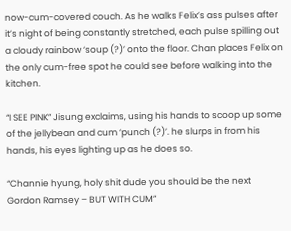now-cum-covered couch. As he walks Felix’s ass pulses after it’s night of being constantly stretched, each pulse spilling out a cloudy rainbow ‘soup (?)’ onto the floor. Chan places Felix on the only cum-free spot he could see before walking into the kitchen.

“I SEE PINK” Jisung exclaims, using his hands to scoop up some of the jellybean and cum ‘punch (?)’. he slurps in from his hands, his eyes lighting up as he does so.

“Channie hyung, holy shit dude you should be the next Gordon Ramsey – BUT WITH CUM”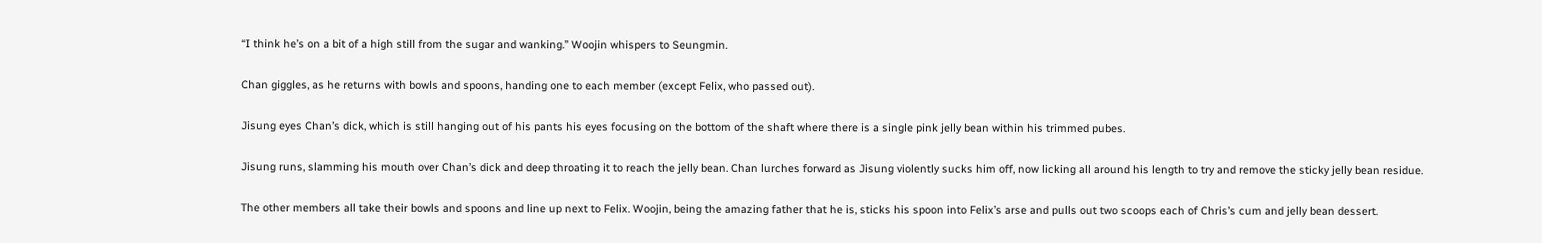“I think he’s on a bit of a high still from the sugar and wanking.” Woojin whispers to Seungmin.

Chan giggles, as he returns with bowls and spoons, handing one to each member (except Felix, who passed out).

Jisung eyes Chan’s dick, which is still hanging out of his pants his eyes focusing on the bottom of the shaft where there is a single pink jelly bean within his trimmed pubes.

Jisung runs, slamming his mouth over Chan’s dick and deep throating it to reach the jelly bean. Chan lurches forward as Jisung violently sucks him off, now licking all around his length to try and remove the sticky jelly bean residue.

The other members all take their bowls and spoons and line up next to Felix. Woojin, being the amazing father that he is, sticks his spoon into Felix’s arse and pulls out two scoops each of Chris’s cum and jelly bean dessert.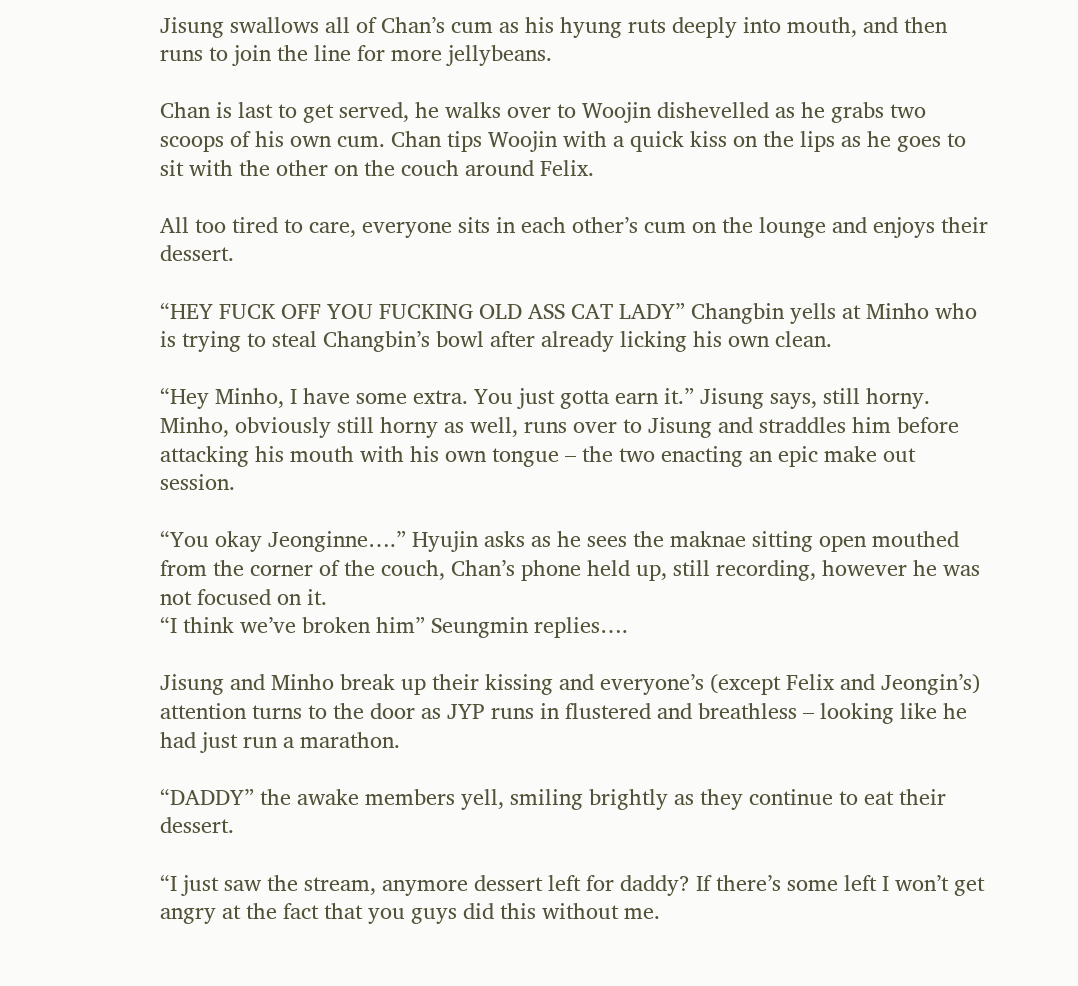Jisung swallows all of Chan’s cum as his hyung ruts deeply into mouth, and then runs to join the line for more jellybeans.

Chan is last to get served, he walks over to Woojin dishevelled as he grabs two scoops of his own cum. Chan tips Woojin with a quick kiss on the lips as he goes to sit with the other on the couch around Felix.

All too tired to care, everyone sits in each other’s cum on the lounge and enjoys their dessert.

“HEY FUCK OFF YOU FUCKING OLD ASS CAT LADY” Changbin yells at Minho who is trying to steal Changbin’s bowl after already licking his own clean.

“Hey Minho, I have some extra. You just gotta earn it.” Jisung says, still horny. Minho, obviously still horny as well, runs over to Jisung and straddles him before attacking his mouth with his own tongue – the two enacting an epic make out session.

“You okay Jeonginne….” Hyujin asks as he sees the maknae sitting open mouthed from the corner of the couch, Chan’s phone held up, still recording, however he was not focused on it.
“I think we’ve broken him” Seungmin replies….

Jisung and Minho break up their kissing and everyone’s (except Felix and Jeongin’s) attention turns to the door as JYP runs in flustered and breathless – looking like he had just run a marathon.

“DADDY” the awake members yell, smiling brightly as they continue to eat their dessert.

“I just saw the stream, anymore dessert left for daddy? If there’s some left I won’t get angry at the fact that you guys did this without me.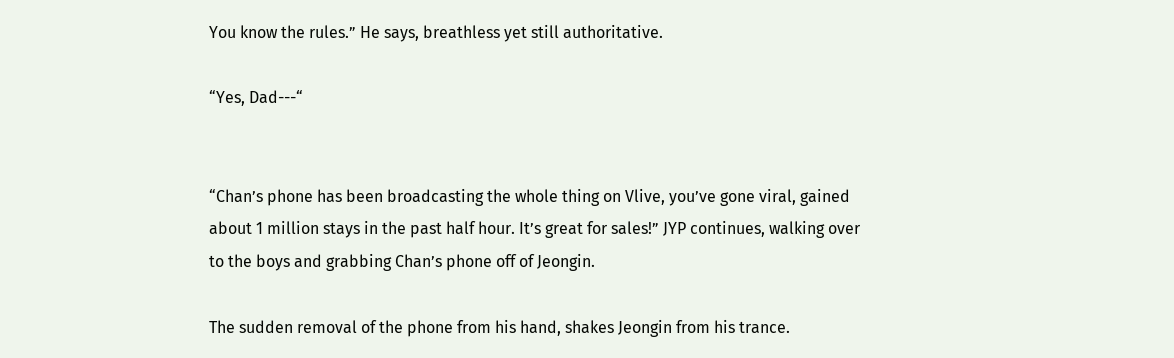You know the rules.” He says, breathless yet still authoritative.

“Yes, Dad---“


“Chan’s phone has been broadcasting the whole thing on Vlive, you’ve gone viral, gained about 1 million stays in the past half hour. It’s great for sales!” JYP continues, walking over to the boys and grabbing Chan’s phone off of Jeongin.

The sudden removal of the phone from his hand, shakes Jeongin from his trance.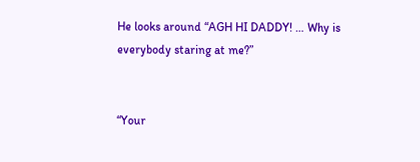He looks around “AGH HI DADDY! … Why is everybody staring at me?”


“Your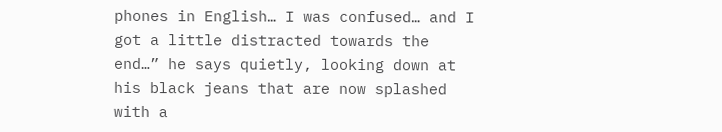phones in English… I was confused… and I got a little distracted towards the end…” he says quietly, looking down at his black jeans that are now splashed with a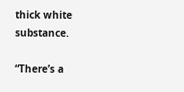thick white substance.

“There’s a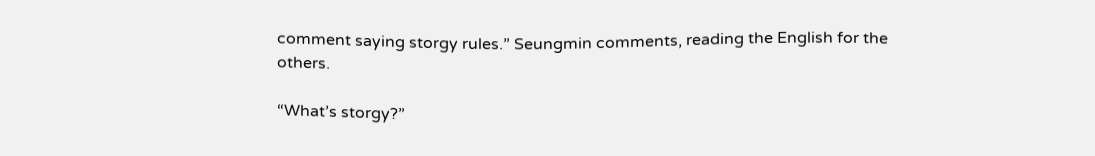comment saying storgy rules.” Seungmin comments, reading the English for the others.

“What’s storgy?”